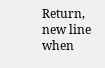Return, new line when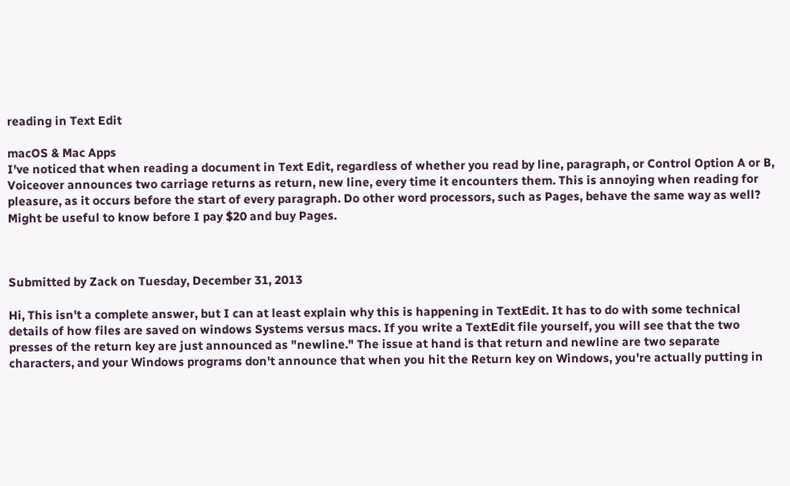reading in Text Edit

macOS & Mac Apps
I've noticed that when reading a document in Text Edit, regardless of whether you read by line, paragraph, or Control Option A or B, Voiceover announces two carriage returns as return, new line, every time it encounters them. This is annoying when reading for pleasure, as it occurs before the start of every paragraph. Do other word processors, such as Pages, behave the same way as well? Might be useful to know before I pay $20 and buy Pages.



Submitted by Zack on Tuesday, December 31, 2013

Hi, This isn't a complete answer, but I can at least explain why this is happening in TextEdit. It has to do with some technical details of how files are saved on windows Systems versus macs. If you write a TextEdit file yourself, you will see that the two presses of the return key are just announced as "newline." The issue at hand is that return and newline are two separate characters, and your Windows programs don't announce that when you hit the Return key on Windows, you're actually putting in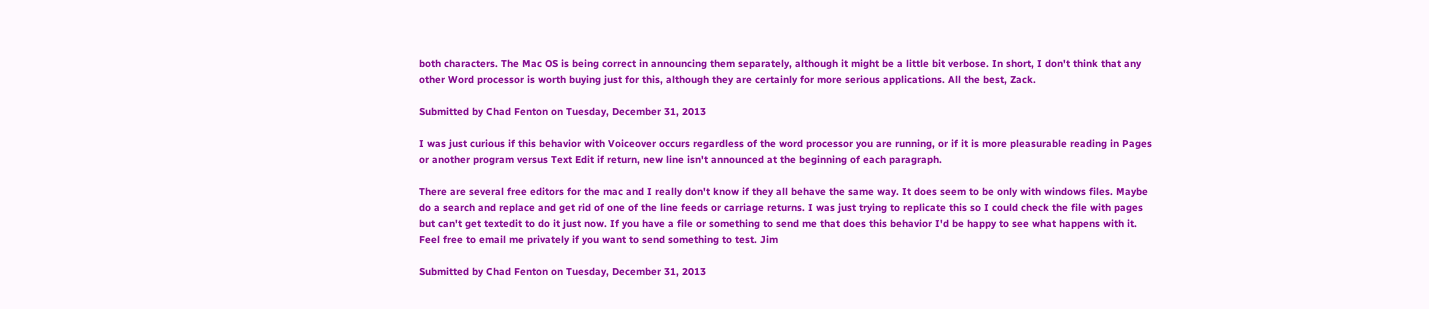both characters. The Mac OS is being correct in announcing them separately, although it might be a little bit verbose. In short, I don't think that any other Word processor is worth buying just for this, although they are certainly for more serious applications. All the best, Zack.

Submitted by Chad Fenton on Tuesday, December 31, 2013

I was just curious if this behavior with Voiceover occurs regardless of the word processor you are running, or if it is more pleasurable reading in Pages or another program versus Text Edit if return, new line isn't announced at the beginning of each paragraph.

There are several free editors for the mac and I really don't know if they all behave the same way. It does seem to be only with windows files. Maybe do a search and replace and get rid of one of the line feeds or carriage returns. I was just trying to replicate this so I could check the file with pages but can't get textedit to do it just now. If you have a file or something to send me that does this behavior I'd be happy to see what happens with it. Feel free to email me privately if you want to send something to test. Jim

Submitted by Chad Fenton on Tuesday, December 31, 2013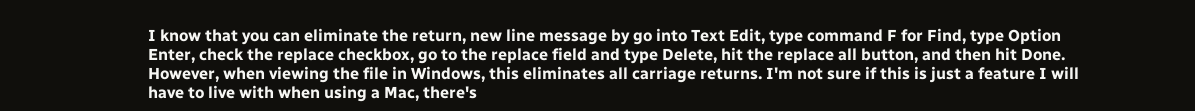I know that you can eliminate the return, new line message by go into Text Edit, type command F for Find, type Option Enter, check the replace checkbox, go to the replace field and type Delete, hit the replace all button, and then hit Done. However, when viewing the file in Windows, this eliminates all carriage returns. I'm not sure if this is just a feature I will have to live with when using a Mac, there's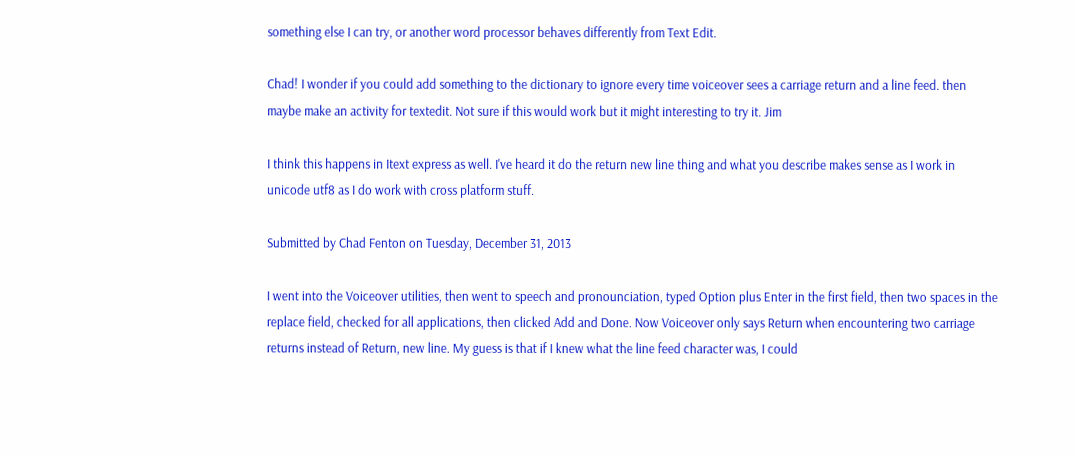something else I can try, or another word processor behaves differently from Text Edit.

Chad! I wonder if you could add something to the dictionary to ignore every time voiceover sees a carriage return and a line feed. then maybe make an activity for textedit. Not sure if this would work but it might interesting to try it. Jim

I think this happens in Itext express as well. I've heard it do the return new line thing and what you describe makes sense as I work in unicode utf8 as I do work with cross platform stuff.

Submitted by Chad Fenton on Tuesday, December 31, 2013

I went into the Voiceover utilities, then went to speech and pronounciation, typed Option plus Enter in the first field, then two spaces in the replace field, checked for all applications, then clicked Add and Done. Now Voiceover only says Return when encountering two carriage returns instead of Return, new line. My guess is that if I knew what the line feed character was, I could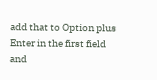add that to Option plus Enter in the first field and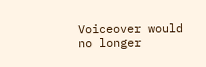Voiceover would no longer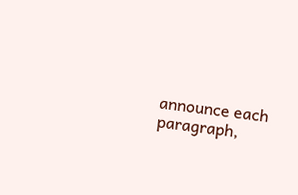announce each paragraph,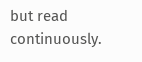but read continuously.